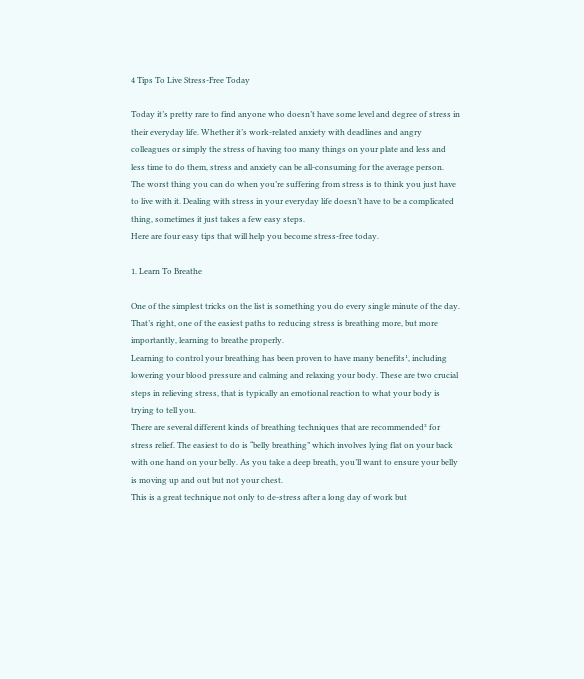4 Tips To Live Stress-Free Today

Today it’s pretty rare to find anyone who doesn’t have some level and degree of stress in their everyday life. Whether it’s work-related anxiety with deadlines and angry colleagues or simply the stress of having too many things on your plate and less and less time to do them, stress and anxiety can be all-consuming for the average person.
The worst thing you can do when you’re suffering from stress is to think you just have to live with it. Dealing with stress in your everyday life doesn’t have to be a complicated thing, sometimes it just takes a few easy steps.
Here are four easy tips that will help you become stress-free today.

1. Learn To Breathe

One of the simplest tricks on the list is something you do every single minute of the day.
That’s right, one of the easiest paths to reducing stress is breathing more, but more importantly, learning to breathe properly.
Learning to control your breathing has been proven to have many benefits¹, including lowering your blood pressure and calming and relaxing your body. These are two crucial steps in relieving stress, that is typically an emotional reaction to what your body is trying to tell you.
There are several different kinds of breathing techniques that are recommended² for stress relief. The easiest to do is “belly breathing” which involves lying flat on your back with one hand on your belly. As you take a deep breath, you’ll want to ensure your belly is moving up and out but not your chest.
This is a great technique not only to de-stress after a long day of work but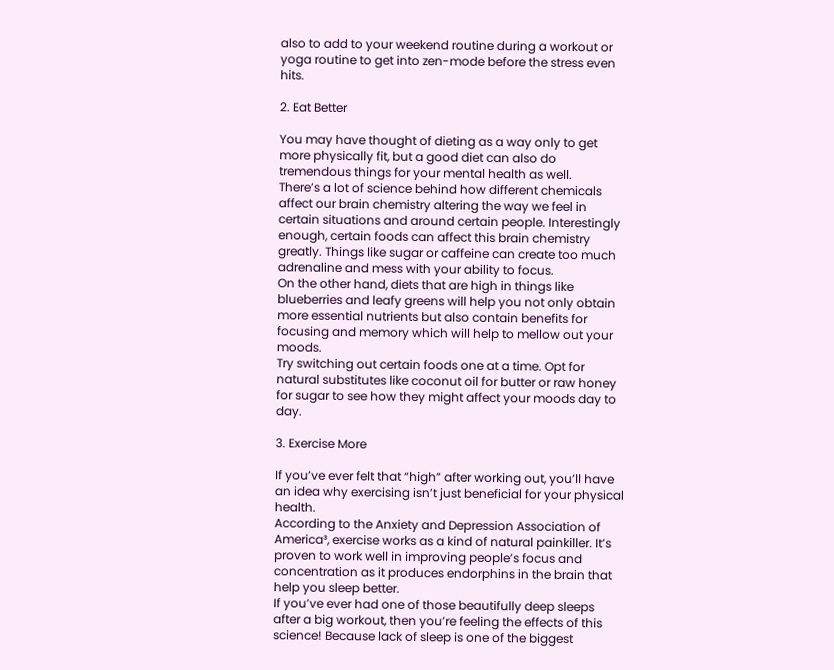also to add to your weekend routine during a workout or yoga routine to get into zen-mode before the stress even hits.

2. Eat Better

You may have thought of dieting as a way only to get more physically fit, but a good diet can also do tremendous things for your mental health as well.
There’s a lot of science behind how different chemicals affect our brain chemistry altering the way we feel in certain situations and around certain people. Interestingly enough, certain foods can affect this brain chemistry greatly. Things like sugar or caffeine can create too much adrenaline and mess with your ability to focus.
On the other hand, diets that are high in things like blueberries and leafy greens will help you not only obtain more essential nutrients but also contain benefits for focusing and memory which will help to mellow out your moods.
Try switching out certain foods one at a time. Opt for natural substitutes like coconut oil for butter or raw honey for sugar to see how they might affect your moods day to day.

3. Exercise More

If you’ve ever felt that “high” after working out, you’ll have an idea why exercising isn’t just beneficial for your physical health.
According to the Anxiety and Depression Association of America³, exercise works as a kind of natural painkiller. It’s proven to work well in improving people’s focus and concentration as it produces endorphins in the brain that help you sleep better.
If you’ve ever had one of those beautifully deep sleeps after a big workout, then you’re feeling the effects of this science! Because lack of sleep is one of the biggest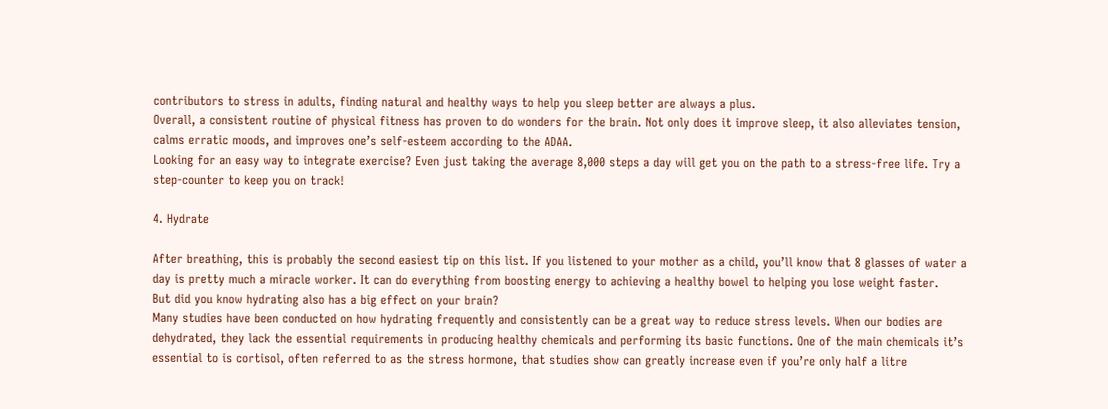contributors to stress in adults, finding natural and healthy ways to help you sleep better are always a plus.
Overall, a consistent routine of physical fitness has proven to do wonders for the brain. Not only does it improve sleep, it also alleviates tension, calms erratic moods, and improves one’s self-esteem according to the ADAA.
Looking for an easy way to integrate exercise? Even just taking the average 8,000 steps a day will get you on the path to a stress-free life. Try a step-counter to keep you on track!

4. Hydrate

After breathing, this is probably the second easiest tip on this list. If you listened to your mother as a child, you’ll know that 8 glasses of water a day is pretty much a miracle worker. It can do everything from boosting energy to achieving a healthy bowel to helping you lose weight faster.
But did you know hydrating also has a big effect on your brain?
Many studies have been conducted on how hydrating frequently and consistently can be a great way to reduce stress levels. When our bodies are dehydrated, they lack the essential requirements in producing healthy chemicals and performing its basic functions. One of the main chemicals it’s essential to is cortisol, often referred to as the stress hormone, that studies show can greatly increase even if you’re only half a litre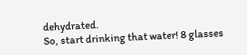dehydrated.
So, start drinking that water! 8 glasses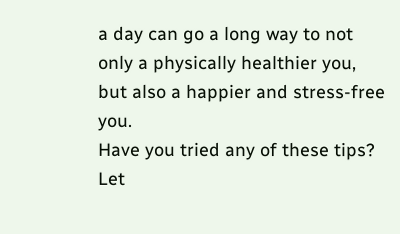a day can go a long way to not only a physically healthier you, but also a happier and stress-free you.
Have you tried any of these tips? Let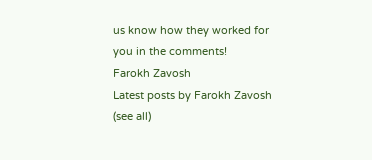us know how they worked for you in the comments!
Farokh Zavosh
Latest posts by Farokh Zavosh (see all)